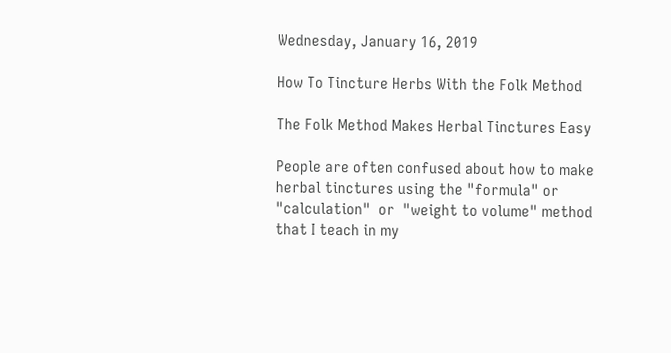Wednesday, January 16, 2019

How To Tincture Herbs With the Folk Method

The Folk Method Makes Herbal Tinctures Easy

People are often confused about how to make herbal tinctures using the "formula" or "calculation"  or  "weight to volume" method that I teach in my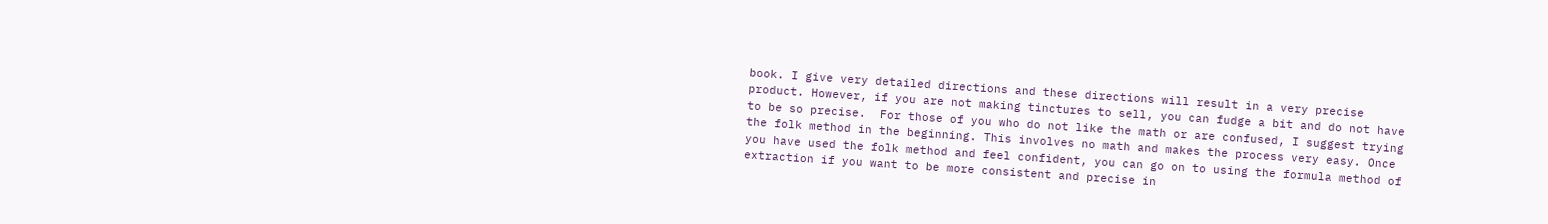book. I give very detailed directions and these directions will result in a very precise product. However, if you are not making tinctures to sell, you can fudge a bit and do not have to be so precise.  For those of you who do not like the math or are confused, I suggest trying the folk method in the beginning. This involves no math and makes the process very easy. Once you have used the folk method and feel confident, you can go on to using the formula method of extraction if you want to be more consistent and precise in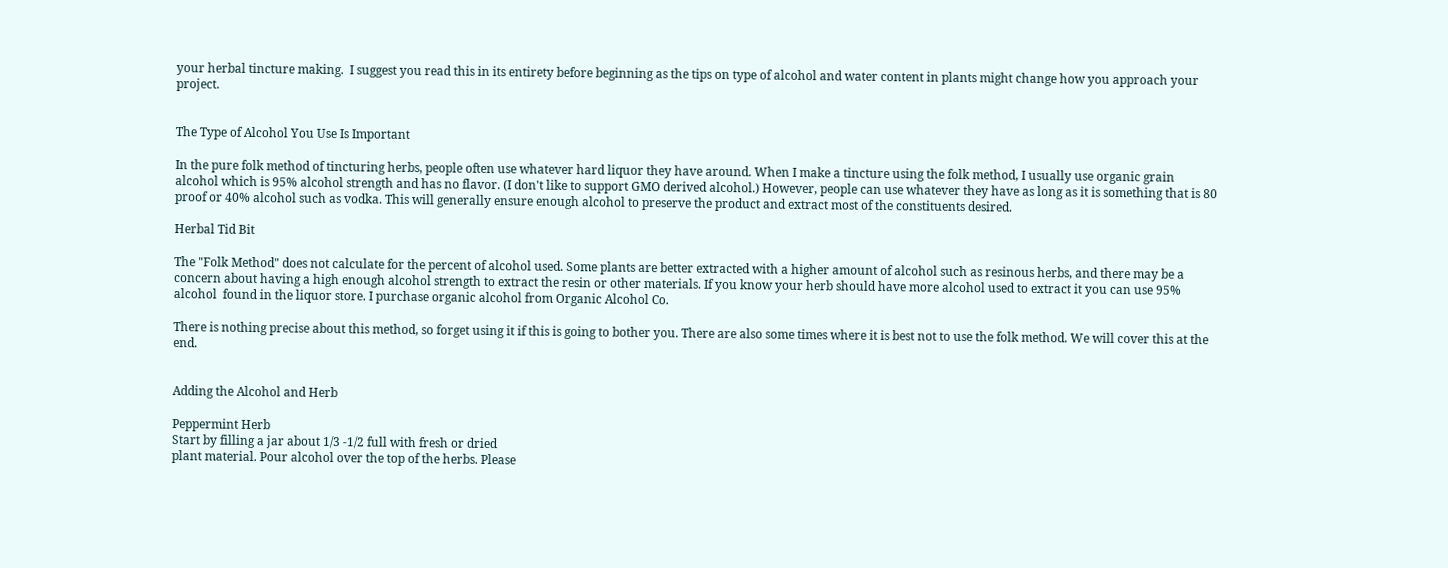your herbal tincture making.  I suggest you read this in its entirety before beginning as the tips on type of alcohol and water content in plants might change how you approach your project.


The Type of Alcohol You Use Is Important

In the pure folk method of tincturing herbs, people often use whatever hard liquor they have around. When I make a tincture using the folk method, I usually use organic grain alcohol which is 95% alcohol strength and has no flavor. (I don't like to support GMO derived alcohol.) However, people can use whatever they have as long as it is something that is 80 proof or 40% alcohol such as vodka. This will generally ensure enough alcohol to preserve the product and extract most of the constituents desired.

Herbal Tid Bit

The "Folk Method" does not calculate for the percent of alcohol used. Some plants are better extracted with a higher amount of alcohol such as resinous herbs, and there may be a concern about having a high enough alcohol strength to extract the resin or other materials. If you know your herb should have more alcohol used to extract it you can use 95% alcohol  found in the liquor store. I purchase organic alcohol from Organic Alcohol Co.

There is nothing precise about this method, so forget using it if this is going to bother you. There are also some times where it is best not to use the folk method. We will cover this at the end.


Adding the Alcohol and Herb

Peppermint Herb
Start by filling a jar about 1/3 -1/2 full with fresh or dried
plant material. Pour alcohol over the top of the herbs. Please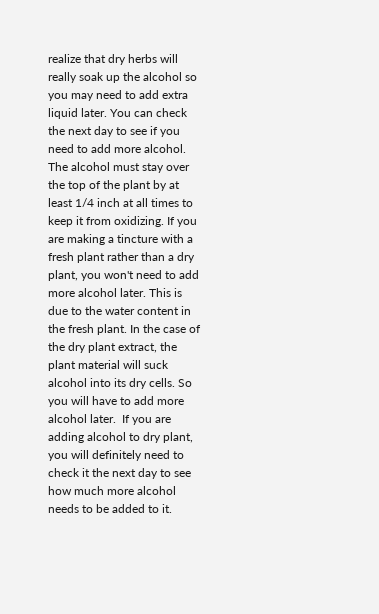realize that dry herbs will really soak up the alcohol so you may need to add extra liquid later. You can check the next day to see if you need to add more alcohol. The alcohol must stay over the top of the plant by at least 1/4 inch at all times to keep it from oxidizing. If you are making a tincture with a fresh plant rather than a dry plant, you won't need to add more alcohol later. This is due to the water content in the fresh plant. In the case of the dry plant extract, the plant material will suck alcohol into its dry cells. So you will have to add more alcohol later.  If you are adding alcohol to dry plant, you will definitely need to check it the next day to see how much more alcohol needs to be added to it.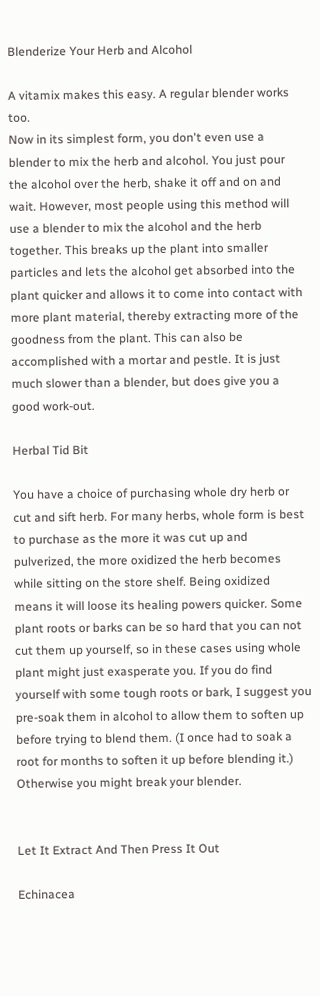Blenderize Your Herb and Alcohol

A vitamix makes this easy. A regular blender works too.
Now in its simplest form, you don't even use a blender to mix the herb and alcohol. You just pour the alcohol over the herb, shake it off and on and wait. However, most people using this method will use a blender to mix the alcohol and the herb together. This breaks up the plant into smaller particles and lets the alcohol get absorbed into the plant quicker and allows it to come into contact with more plant material, thereby extracting more of the goodness from the plant. This can also be accomplished with a mortar and pestle. It is just much slower than a blender, but does give you a good work-out.

Herbal Tid Bit

You have a choice of purchasing whole dry herb or cut and sift herb. For many herbs, whole form is best to purchase as the more it was cut up and pulverized, the more oxidized the herb becomes while sitting on the store shelf. Being oxidized means it will loose its healing powers quicker. Some plant roots or barks can be so hard that you can not cut them up yourself, so in these cases using whole plant might just exasperate you. If you do find yourself with some tough roots or bark, I suggest you pre-soak them in alcohol to allow them to soften up before trying to blend them. (I once had to soak a root for months to soften it up before blending it.) Otherwise you might break your blender.


Let It Extract And Then Press It Out

Echinacea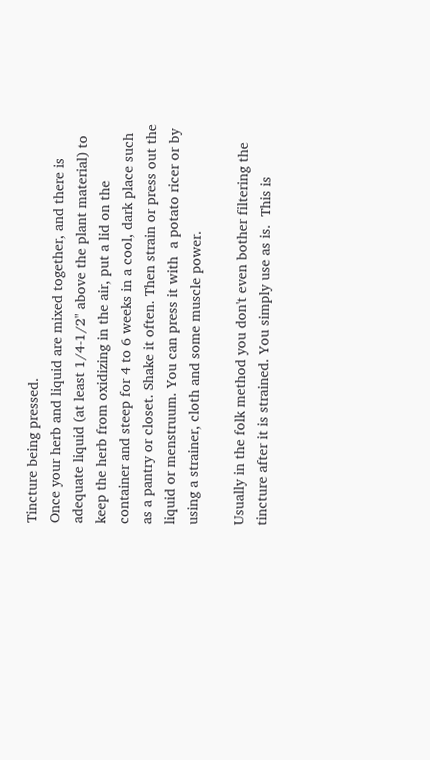Tincture being pressed.
Once your herb and liquid are mixed together, and there is adequate liquid (at least 1/4-1/2" above the plant material) to keep the herb from oxidizing in the air, put a lid on the container and steep for 4 to 6 weeks in a cool, dark place such as a pantry or closet. Shake it often. Then strain or press out the liquid or menstruum. You can press it with  a potato ricer or by using a strainer, cloth and some muscle power.

Usually in the folk method you don't even bother filtering the tincture after it is strained. You simply use as is.  This is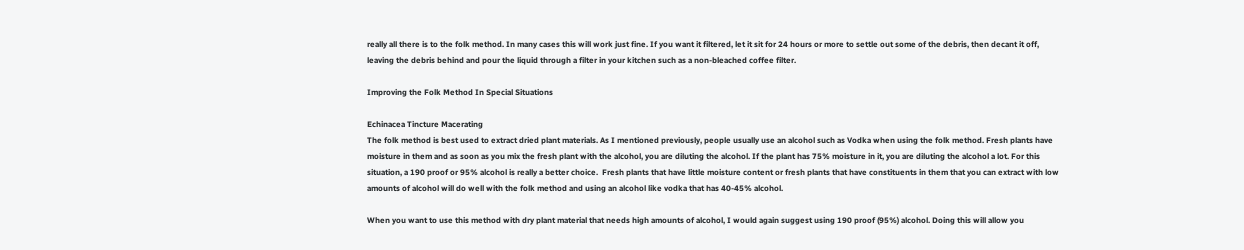really all there is to the folk method. In many cases this will work just fine. If you want it filtered, let it sit for 24 hours or more to settle out some of the debris, then decant it off, leaving the debris behind and pour the liquid through a filter in your kitchen such as a non-bleached coffee filter.

Improving the Folk Method In Special Situations

Echinacea Tincture Macerating
The folk method is best used to extract dried plant materials. As I mentioned previously, people usually use an alcohol such as Vodka when using the folk method. Fresh plants have moisture in them and as soon as you mix the fresh plant with the alcohol, you are diluting the alcohol. If the plant has 75% moisture in it, you are diluting the alcohol a lot. For this situation, a 190 proof or 95% alcohol is really a better choice.  Fresh plants that have little moisture content or fresh plants that have constituents in them that you can extract with low amounts of alcohol will do well with the folk method and using an alcohol like vodka that has 40-45% alcohol.

When you want to use this method with dry plant material that needs high amounts of alcohol, I would again suggest using 190 proof (95%) alcohol. Doing this will allow you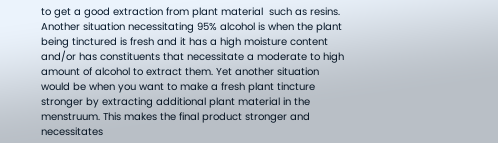to get a good extraction from plant material  such as resins. Another situation necessitating 95% alcohol is when the plant being tinctured is fresh and it has a high moisture content and/or has constituents that necessitate a moderate to high amount of alcohol to extract them. Yet another situation would be when you want to make a fresh plant tincture stronger by extracting additional plant material in the menstruum. This makes the final product stronger and necessitates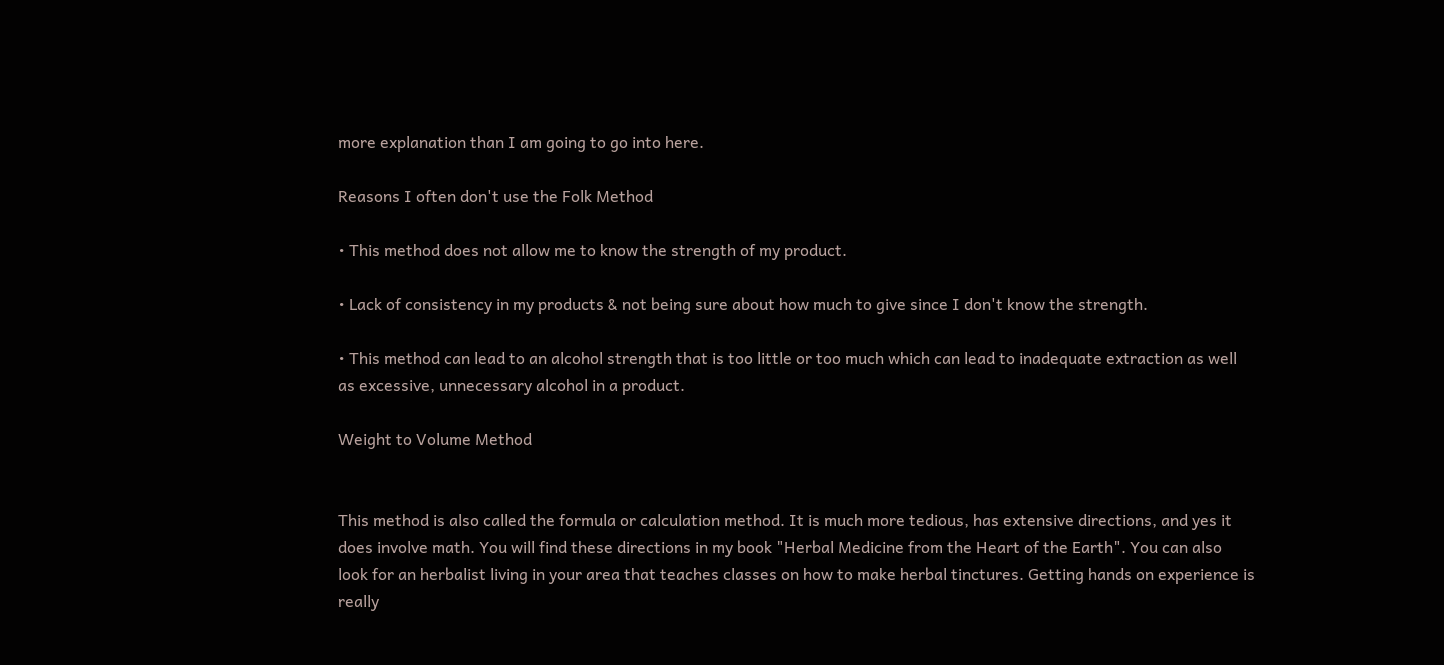more explanation than I am going to go into here.

Reasons I often don't use the Folk Method

• This method does not allow me to know the strength of my product.

• Lack of consistency in my products & not being sure about how much to give since I don't know the strength.

• This method can lead to an alcohol strength that is too little or too much which can lead to inadequate extraction as well as excessive, unnecessary alcohol in a product.

Weight to Volume Method


This method is also called the formula or calculation method. It is much more tedious, has extensive directions, and yes it does involve math. You will find these directions in my book "Herbal Medicine from the Heart of the Earth". You can also look for an herbalist living in your area that teaches classes on how to make herbal tinctures. Getting hands on experience is really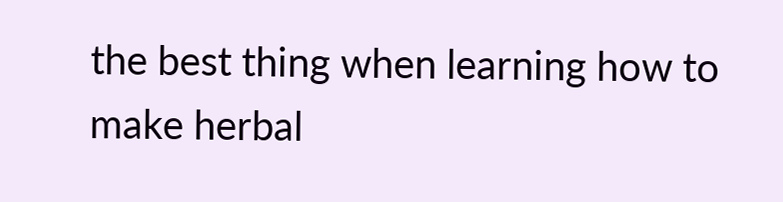the best thing when learning how to make herbal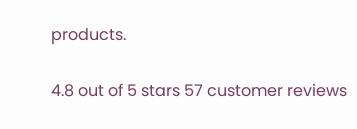products.

4.8 out of 5 stars 57 customer reviews